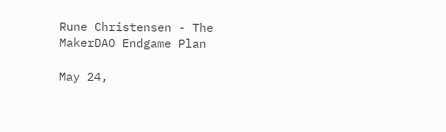Rune Christensen - The MakerDAO Endgame Plan

May 24,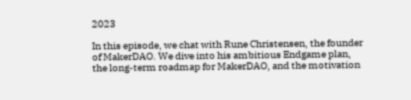2023

In this episode, we chat with Rune Christensen, the founder of MakerDAO. We dive into his ambitious Endgame plan, the long-term roadmap for MakerDAO, and the motivation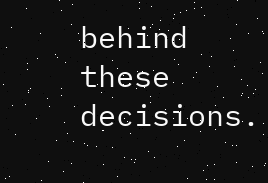behind these decisions.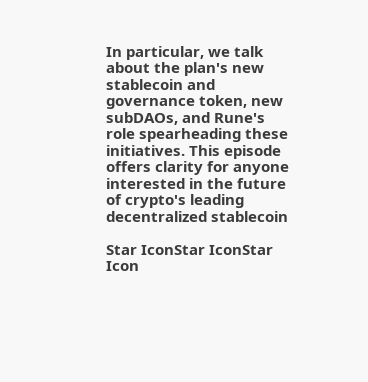In particular, we talk about the plan's new stablecoin and governance token, new subDAOs, and Rune's role spearheading these initiatives. This episode offers clarity for anyone interested in the future of crypto's leading decentralized stablecoin

Star IconStar IconStar Icon